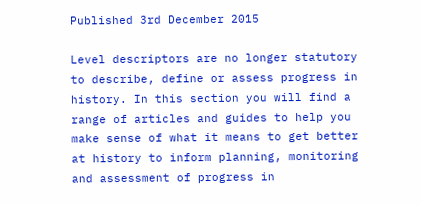Published 3rd December 2015

Level descriptors are no longer statutory to describe, define or assess progress in history. In this section you will find a range of articles and guides to help you make sense of what it means to get better at history to inform planning, monitoring and assessment of progress in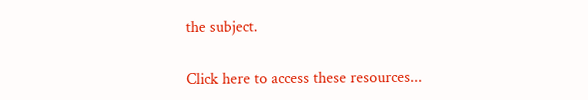the subject.

Click here to access these resources...